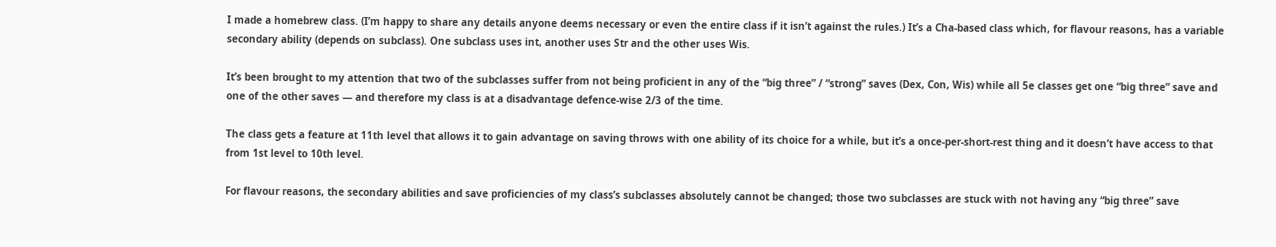I made a homebrew class. (I’m happy to share any details anyone deems necessary or even the entire class if it isn’t against the rules.) It’s a Cha-based class which, for flavour reasons, has a variable secondary ability (depends on subclass). One subclass uses int, another uses Str and the other uses Wis.

It’s been brought to my attention that two of the subclasses suffer from not being proficient in any of the “big three” / “strong” saves (Dex, Con, Wis) while all 5e classes get one “big three” save and one of the other saves — and therefore my class is at a disadvantage defence-wise 2/3 of the time.

The class gets a feature at 11th level that allows it to gain advantage on saving throws with one ability of its choice for a while, but it’s a once-per-short-rest thing and it doesn’t have access to that from 1st level to 10th level.

For flavour reasons, the secondary abilities and save proficiencies of my class’s subclasses absolutely cannot be changed; those two subclasses are stuck with not having any “big three” save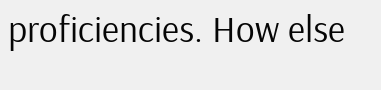proficiencies. How else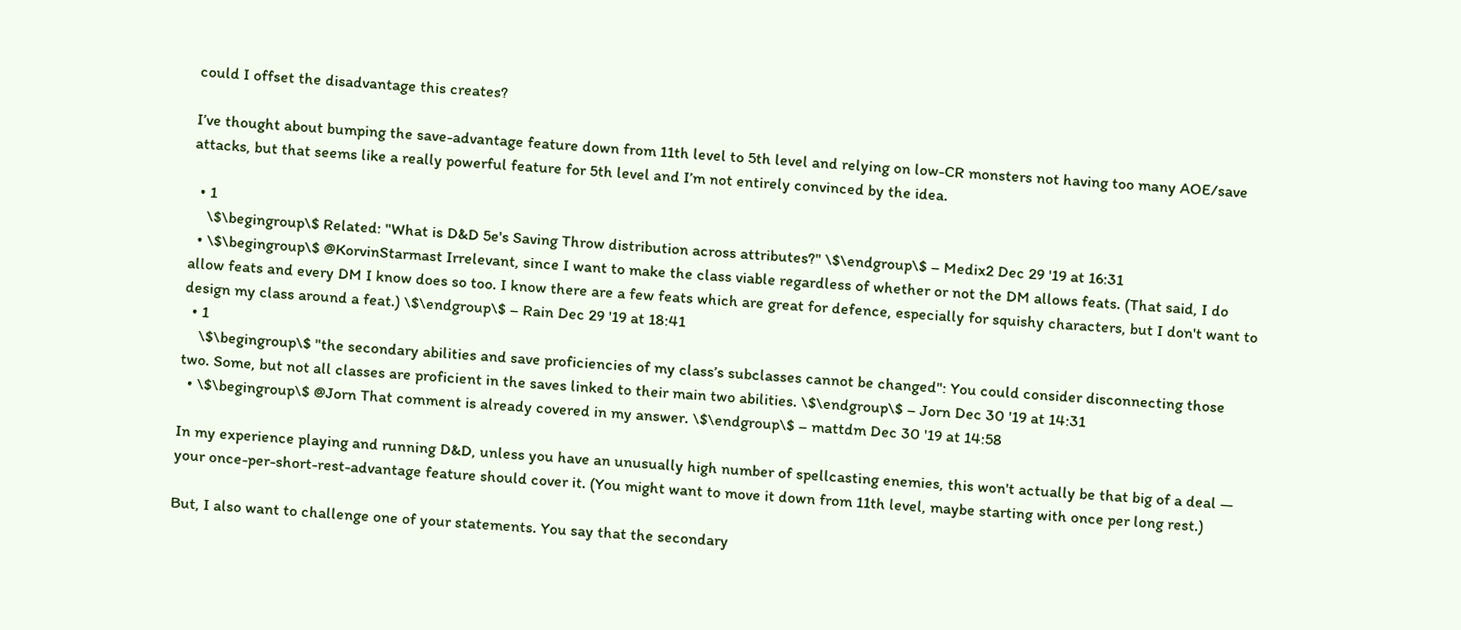could I offset the disadvantage this creates?

I’ve thought about bumping the save-advantage feature down from 11th level to 5th level and relying on low-CR monsters not having too many AOE/save attacks, but that seems like a really powerful feature for 5th level and I’m not entirely convinced by the idea.

  • 1
    \$\begingroup\$ Related: "What is D&D 5e's Saving Throw distribution across attributes?" \$\endgroup\$ – Medix2 Dec 29 '19 at 16:31
  • \$\begingroup\$ @KorvinStarmast Irrelevant, since I want to make the class viable regardless of whether or not the DM allows feats. (That said, I do allow feats and every DM I know does so too. I know there are a few feats which are great for defence, especially for squishy characters, but I don't want to design my class around a feat.) \$\endgroup\$ – Rain Dec 29 '19 at 18:41
  • 1
    \$\begingroup\$ "the secondary abilities and save proficiencies of my class’s subclasses cannot be changed": You could consider disconnecting those two. Some, but not all classes are proficient in the saves linked to their main two abilities. \$\endgroup\$ – Jorn Dec 30 '19 at 14:31
  • \$\begingroup\$ @Jorn That comment is already covered in my answer. \$\endgroup\$ – mattdm Dec 30 '19 at 14:58

In my experience playing and running D&D, unless you have an unusually high number of spellcasting enemies, this won't actually be that big of a deal — your once-per-short-rest-advantage feature should cover it. (You might want to move it down from 11th level, maybe starting with once per long rest.)

But, I also want to challenge one of your statements. You say that the secondary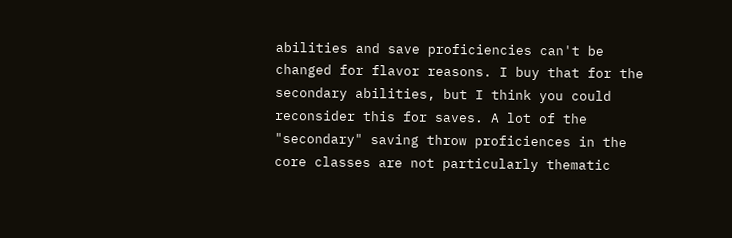abilities and save proficiencies can't be changed for flavor reasons. I buy that for the secondary abilities, but I think you could reconsider this for saves. A lot of the "secondary" saving throw proficiences in the core classes are not particularly thematic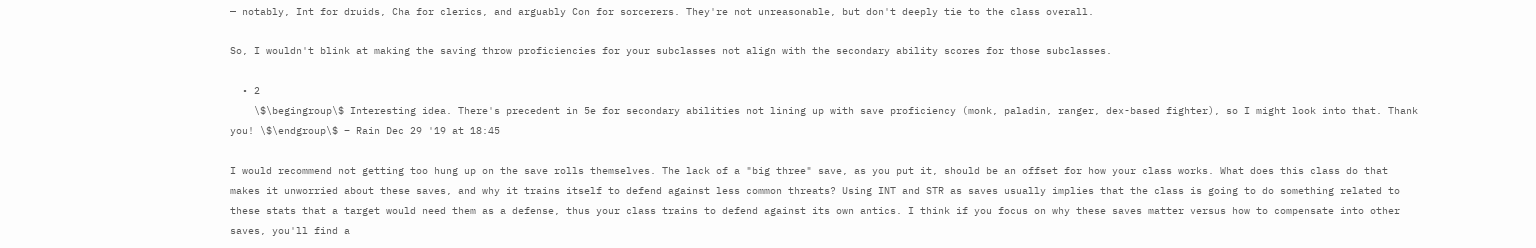— notably, Int for druids, Cha for clerics, and arguably Con for sorcerers. They're not unreasonable, but don't deeply tie to the class overall.

So, I wouldn't blink at making the saving throw proficiencies for your subclasses not align with the secondary ability scores for those subclasses.

  • 2
    \$\begingroup\$ Interesting idea. There's precedent in 5e for secondary abilities not lining up with save proficiency (monk, paladin, ranger, dex-based fighter), so I might look into that. Thank you! \$\endgroup\$ – Rain Dec 29 '19 at 18:45

I would recommend not getting too hung up on the save rolls themselves. The lack of a "big three" save, as you put it, should be an offset for how your class works. What does this class do that makes it unworried about these saves, and why it trains itself to defend against less common threats? Using INT and STR as saves usually implies that the class is going to do something related to these stats that a target would need them as a defense, thus your class trains to defend against its own antics. I think if you focus on why these saves matter versus how to compensate into other saves, you'll find a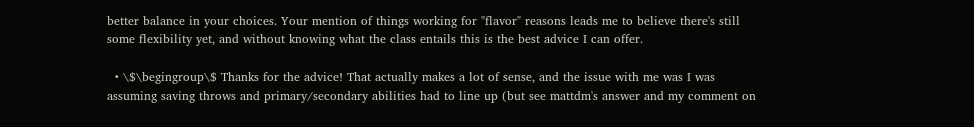better balance in your choices. Your mention of things working for "flavor" reasons leads me to believe there's still some flexibility yet, and without knowing what the class entails this is the best advice I can offer.

  • \$\begingroup\$ Thanks for the advice! That actually makes a lot of sense, and the issue with me was I was assuming saving throws and primary/secondary abilities had to line up (but see mattdm's answer and my comment on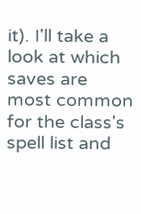it). I'll take a look at which saves are most common for the class's spell list and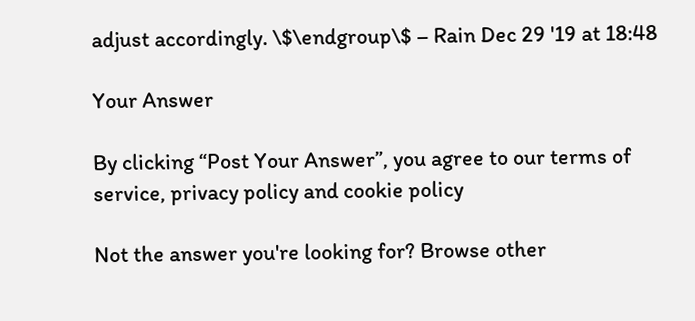adjust accordingly. \$\endgroup\$ – Rain Dec 29 '19 at 18:48

Your Answer

By clicking “Post Your Answer”, you agree to our terms of service, privacy policy and cookie policy

Not the answer you're looking for? Browse other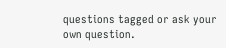questions tagged or ask your own question.